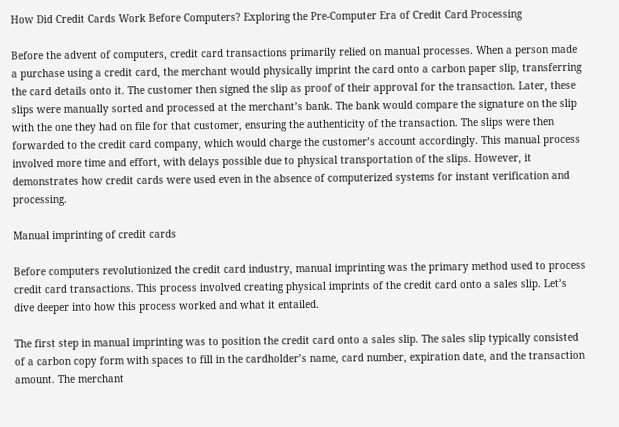How Did Credit Cards Work Before Computers? Exploring the Pre-Computer Era of Credit Card Processing

Before the advent of computers, credit card transactions primarily relied on manual processes. When a person made a purchase using a credit card, the merchant would physically imprint the card onto a carbon paper slip, transferring the card details onto it. The customer then signed the slip as proof of their approval for the transaction. Later, these slips were manually sorted and processed at the merchant’s bank. The bank would compare the signature on the slip with the one they had on file for that customer, ensuring the authenticity of the transaction. The slips were then forwarded to the credit card company, which would charge the customer’s account accordingly. This manual process involved more time and effort, with delays possible due to physical transportation of the slips. However, it demonstrates how credit cards were used even in the absence of computerized systems for instant verification and processing.

Manual imprinting of credit cards

Before computers revolutionized the credit card industry, manual imprinting was the primary method used to process credit card transactions. This process involved creating physical imprints of the credit card onto a sales slip. Let’s dive deeper into how this process worked and what it entailed.

The first step in manual imprinting was to position the credit card onto a sales slip. The sales slip typically consisted of a carbon copy form with spaces to fill in the cardholder’s name, card number, expiration date, and the transaction amount. The merchant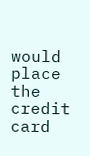would place the credit card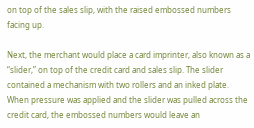on top of the sales slip, with the raised embossed numbers facing up.

Next, the merchant would place a card imprinter, also known as a “slider,” on top of the credit card and sales slip. The slider contained a mechanism with two rollers and an inked plate. When pressure was applied and the slider was pulled across the credit card, the embossed numbers would leave an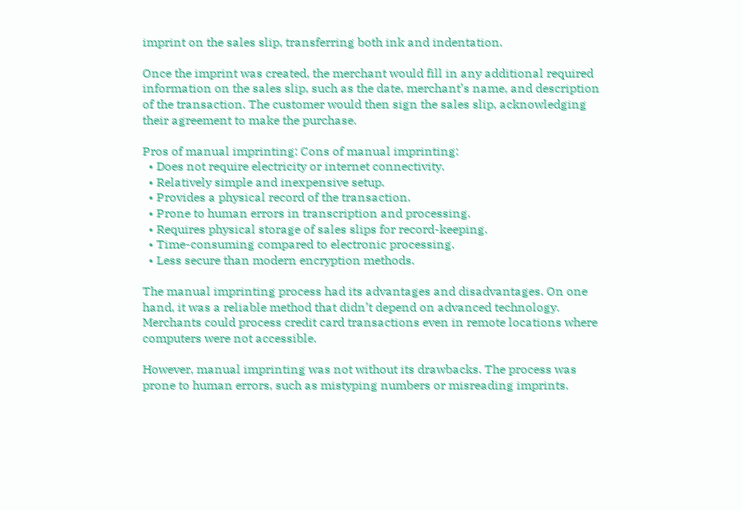imprint on the sales slip, transferring both ink and indentation.

Once the imprint was created, the merchant would fill in any additional required information on the sales slip, such as the date, merchant’s name, and description of the transaction. The customer would then sign the sales slip, acknowledging their agreement to make the purchase.

Pros of manual imprinting: Cons of manual imprinting:
  • Does not require electricity or internet connectivity.
  • Relatively simple and inexpensive setup.
  • Provides a physical record of the transaction.
  • Prone to human errors in transcription and processing.
  • Requires physical storage of sales slips for record-keeping.
  • Time-consuming compared to electronic processing.
  • Less secure than modern encryption methods.

The manual imprinting process had its advantages and disadvantages. On one hand, it was a reliable method that didn’t depend on advanced technology. Merchants could process credit card transactions even in remote locations where computers were not accessible.

However, manual imprinting was not without its drawbacks. The process was prone to human errors, such as mistyping numbers or misreading imprints.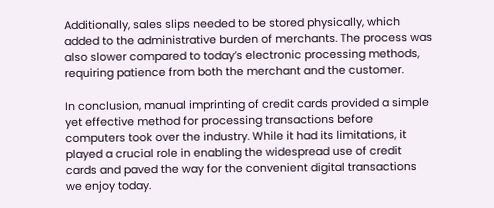Additionally, sales slips needed to be stored physically, which added to the administrative burden of merchants. The process was also slower compared to today’s electronic processing methods, requiring patience from both the merchant and the customer.

In conclusion, manual imprinting of credit cards provided a simple yet effective method for processing transactions before computers took over the industry. While it had its limitations, it played a crucial role in enabling the widespread use of credit cards and paved the way for the convenient digital transactions we enjoy today.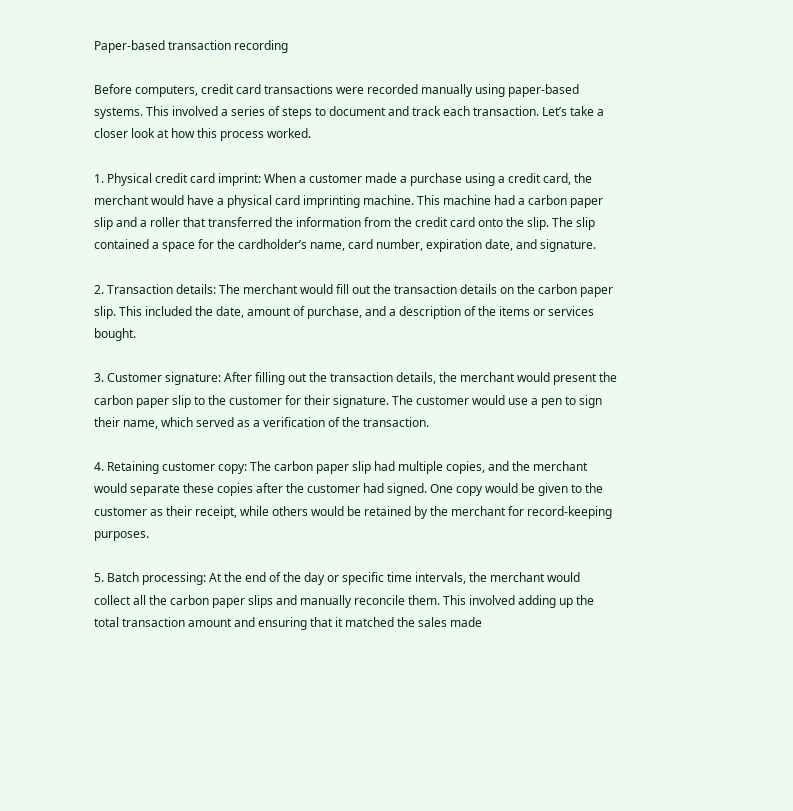Paper-based transaction recording

Before computers, credit card transactions were recorded manually using paper-based systems. This involved a series of steps to document and track each transaction. Let’s take a closer look at how this process worked.

1. Physical credit card imprint: When a customer made a purchase using a credit card, the merchant would have a physical card imprinting machine. This machine had a carbon paper slip and a roller that transferred the information from the credit card onto the slip. The slip contained a space for the cardholder’s name, card number, expiration date, and signature.

2. Transaction details: The merchant would fill out the transaction details on the carbon paper slip. This included the date, amount of purchase, and a description of the items or services bought.

3. Customer signature: After filling out the transaction details, the merchant would present the carbon paper slip to the customer for their signature. The customer would use a pen to sign their name, which served as a verification of the transaction.

4. Retaining customer copy: The carbon paper slip had multiple copies, and the merchant would separate these copies after the customer had signed. One copy would be given to the customer as their receipt, while others would be retained by the merchant for record-keeping purposes.

5. Batch processing: At the end of the day or specific time intervals, the merchant would collect all the carbon paper slips and manually reconcile them. This involved adding up the total transaction amount and ensuring that it matched the sales made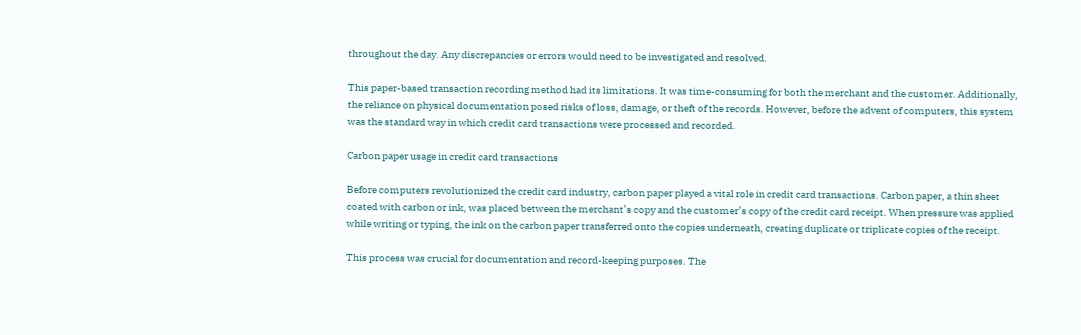throughout the day. Any discrepancies or errors would need to be investigated and resolved.

This paper-based transaction recording method had its limitations. It was time-consuming for both the merchant and the customer. Additionally, the reliance on physical documentation posed risks of loss, damage, or theft of the records. However, before the advent of computers, this system was the standard way in which credit card transactions were processed and recorded.

Carbon paper usage in credit card transactions

Before computers revolutionized the credit card industry, carbon paper played a vital role in credit card transactions. Carbon paper, a thin sheet coated with carbon or ink, was placed between the merchant’s copy and the customer’s copy of the credit card receipt. When pressure was applied while writing or typing, the ink on the carbon paper transferred onto the copies underneath, creating duplicate or triplicate copies of the receipt.

This process was crucial for documentation and record-keeping purposes. The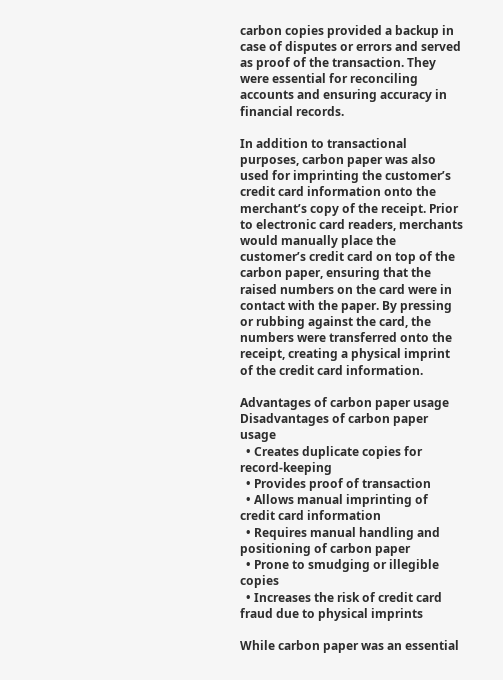carbon copies provided a backup in case of disputes or errors and served as proof of the transaction. They were essential for reconciling accounts and ensuring accuracy in financial records.

In addition to transactional purposes, carbon paper was also used for imprinting the customer’s credit card information onto the merchant’s copy of the receipt. Prior to electronic card readers, merchants would manually place the customer’s credit card on top of the carbon paper, ensuring that the raised numbers on the card were in contact with the paper. By pressing or rubbing against the card, the numbers were transferred onto the receipt, creating a physical imprint of the credit card information.

Advantages of carbon paper usage Disadvantages of carbon paper usage
  • Creates duplicate copies for record-keeping
  • Provides proof of transaction
  • Allows manual imprinting of credit card information
  • Requires manual handling and positioning of carbon paper
  • Prone to smudging or illegible copies
  • Increases the risk of credit card fraud due to physical imprints

While carbon paper was an essential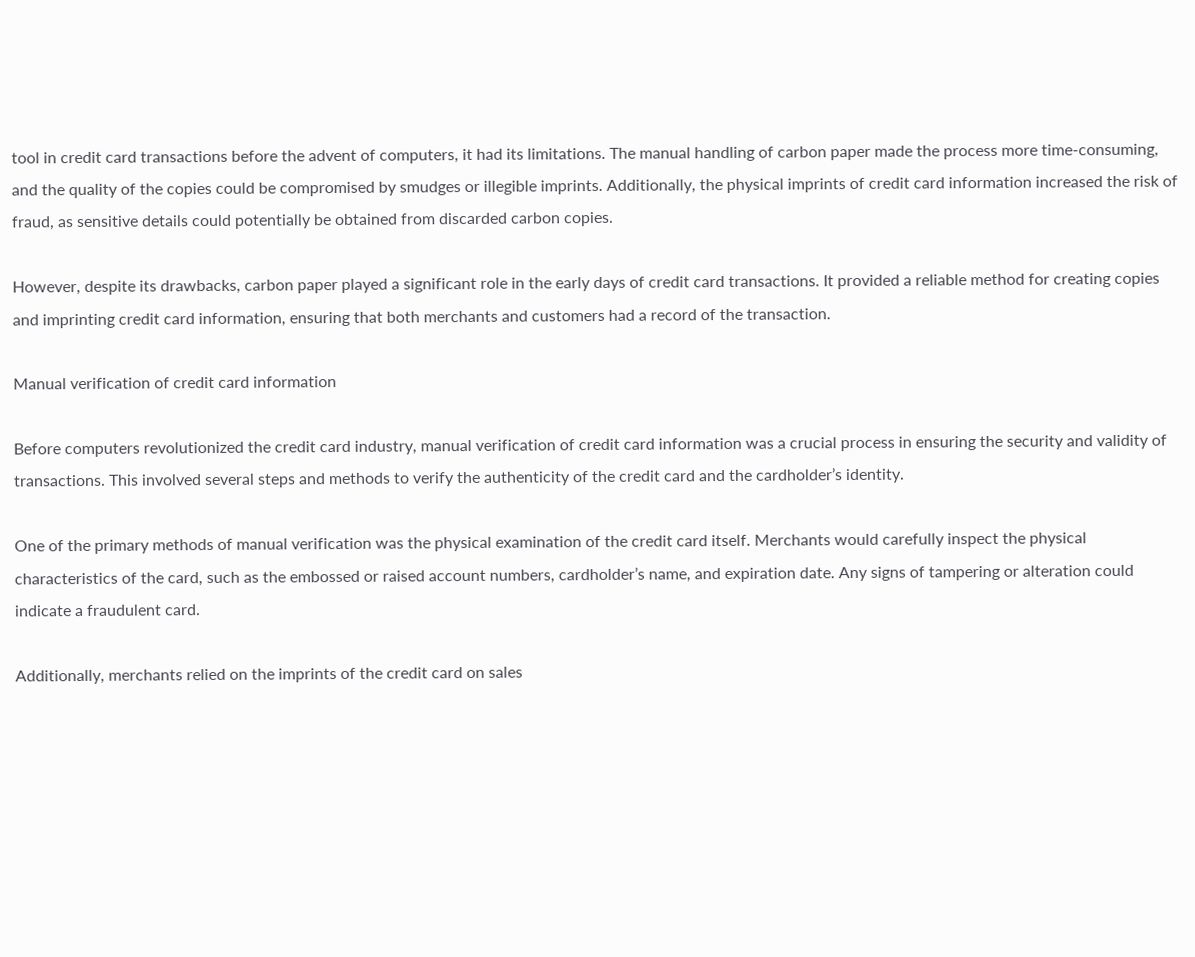tool in credit card transactions before the advent of computers, it had its limitations. The manual handling of carbon paper made the process more time-consuming, and the quality of the copies could be compromised by smudges or illegible imprints. Additionally, the physical imprints of credit card information increased the risk of fraud, as sensitive details could potentially be obtained from discarded carbon copies.

However, despite its drawbacks, carbon paper played a significant role in the early days of credit card transactions. It provided a reliable method for creating copies and imprinting credit card information, ensuring that both merchants and customers had a record of the transaction.

Manual verification of credit card information

Before computers revolutionized the credit card industry, manual verification of credit card information was a crucial process in ensuring the security and validity of transactions. This involved several steps and methods to verify the authenticity of the credit card and the cardholder’s identity.

One of the primary methods of manual verification was the physical examination of the credit card itself. Merchants would carefully inspect the physical characteristics of the card, such as the embossed or raised account numbers, cardholder’s name, and expiration date. Any signs of tampering or alteration could indicate a fraudulent card.

Additionally, merchants relied on the imprints of the credit card on sales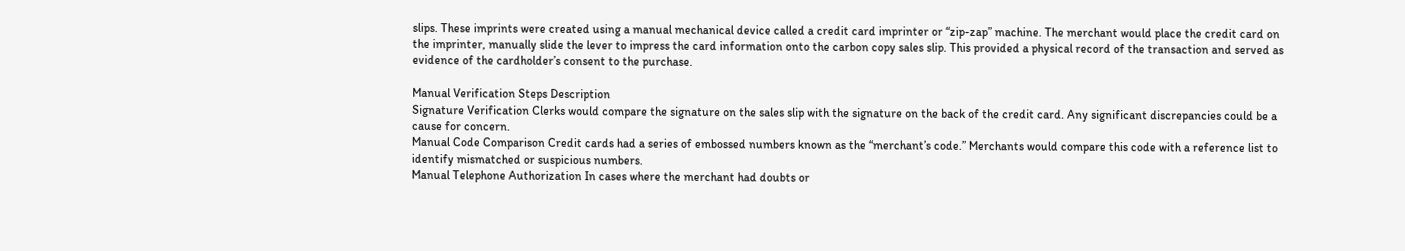slips. These imprints were created using a manual mechanical device called a credit card imprinter or “zip-zap” machine. The merchant would place the credit card on the imprinter, manually slide the lever to impress the card information onto the carbon copy sales slip. This provided a physical record of the transaction and served as evidence of the cardholder’s consent to the purchase.

Manual Verification Steps Description
Signature Verification Clerks would compare the signature on the sales slip with the signature on the back of the credit card. Any significant discrepancies could be a cause for concern.
Manual Code Comparison Credit cards had a series of embossed numbers known as the “merchant’s code.” Merchants would compare this code with a reference list to identify mismatched or suspicious numbers.
Manual Telephone Authorization In cases where the merchant had doubts or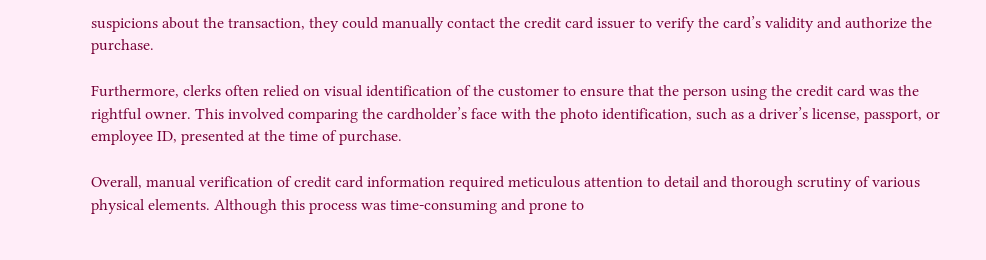suspicions about the transaction, they could manually contact the credit card issuer to verify the card’s validity and authorize the purchase.

Furthermore, clerks often relied on visual identification of the customer to ensure that the person using the credit card was the rightful owner. This involved comparing the cardholder’s face with the photo identification, such as a driver’s license, passport, or employee ID, presented at the time of purchase.

Overall, manual verification of credit card information required meticulous attention to detail and thorough scrutiny of various physical elements. Although this process was time-consuming and prone to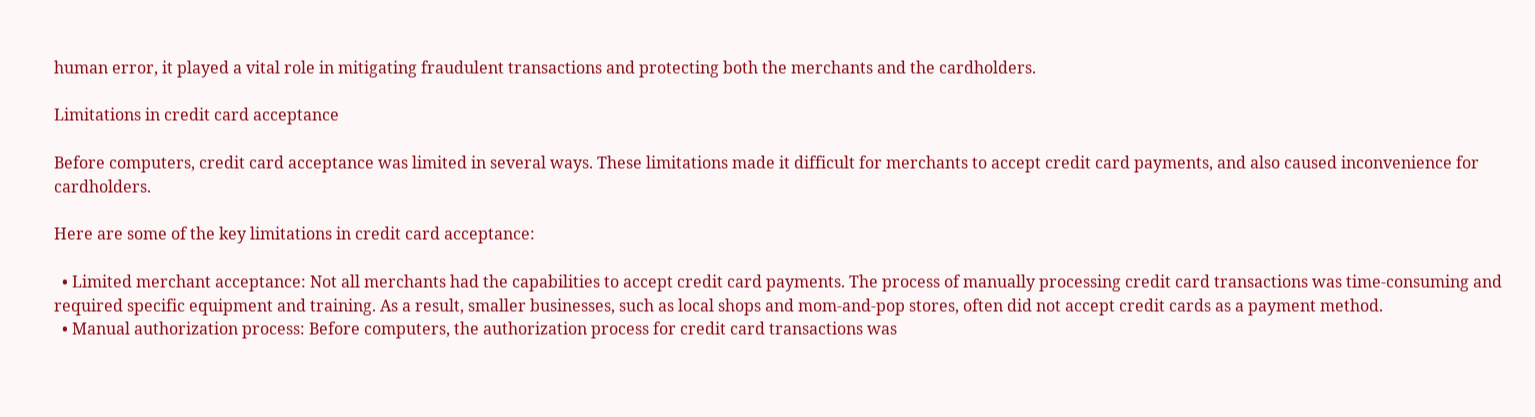human error, it played a vital role in mitigating fraudulent transactions and protecting both the merchants and the cardholders.

Limitations in credit card acceptance

Before computers, credit card acceptance was limited in several ways. These limitations made it difficult for merchants to accept credit card payments, and also caused inconvenience for cardholders.

Here are some of the key limitations in credit card acceptance:

  • Limited merchant acceptance: Not all merchants had the capabilities to accept credit card payments. The process of manually processing credit card transactions was time-consuming and required specific equipment and training. As a result, smaller businesses, such as local shops and mom-and-pop stores, often did not accept credit cards as a payment method.
  • Manual authorization process: Before computers, the authorization process for credit card transactions was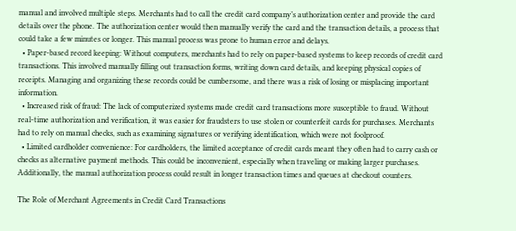manual and involved multiple steps. Merchants had to call the credit card company’s authorization center and provide the card details over the phone. The authorization center would then manually verify the card and the transaction details, a process that could take a few minutes or longer. This manual process was prone to human error and delays.
  • Paper-based record keeping: Without computers, merchants had to rely on paper-based systems to keep records of credit card transactions. This involved manually filling out transaction forms, writing down card details, and keeping physical copies of receipts. Managing and organizing these records could be cumbersome, and there was a risk of losing or misplacing important information.
  • Increased risk of fraud: The lack of computerized systems made credit card transactions more susceptible to fraud. Without real-time authorization and verification, it was easier for fraudsters to use stolen or counterfeit cards for purchases. Merchants had to rely on manual checks, such as examining signatures or verifying identification, which were not foolproof.
  • Limited cardholder convenience: For cardholders, the limited acceptance of credit cards meant they often had to carry cash or checks as alternative payment methods. This could be inconvenient, especially when traveling or making larger purchases. Additionally, the manual authorization process could result in longer transaction times and queues at checkout counters.

The Role of Merchant Agreements in Credit Card Transactions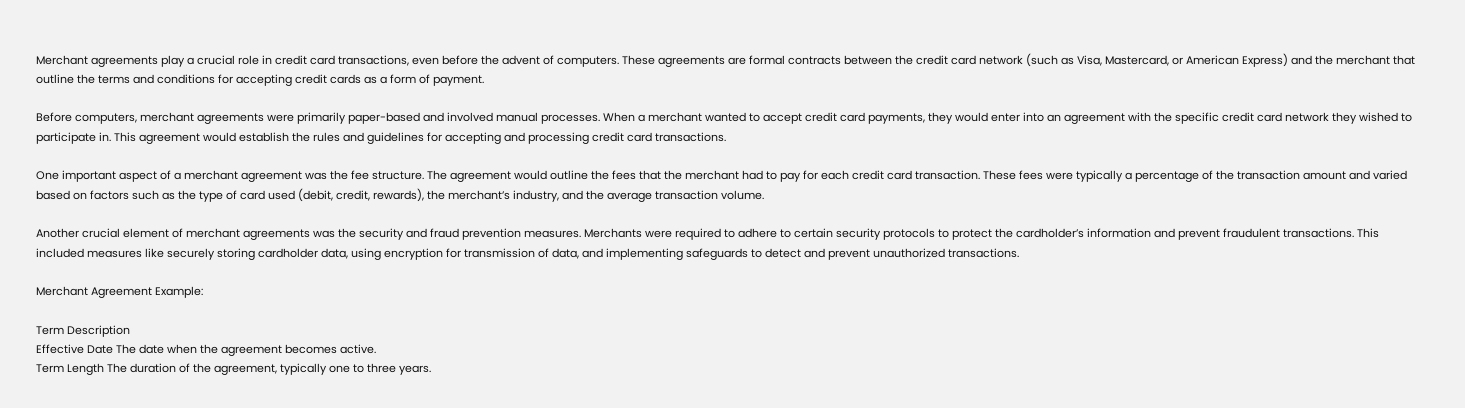Merchant agreements play a crucial role in credit card transactions, even before the advent of computers. These agreements are formal contracts between the credit card network (such as Visa, Mastercard, or American Express) and the merchant that outline the terms and conditions for accepting credit cards as a form of payment.

Before computers, merchant agreements were primarily paper-based and involved manual processes. When a merchant wanted to accept credit card payments, they would enter into an agreement with the specific credit card network they wished to participate in. This agreement would establish the rules and guidelines for accepting and processing credit card transactions.

One important aspect of a merchant agreement was the fee structure. The agreement would outline the fees that the merchant had to pay for each credit card transaction. These fees were typically a percentage of the transaction amount and varied based on factors such as the type of card used (debit, credit, rewards), the merchant’s industry, and the average transaction volume.

Another crucial element of merchant agreements was the security and fraud prevention measures. Merchants were required to adhere to certain security protocols to protect the cardholder’s information and prevent fraudulent transactions. This included measures like securely storing cardholder data, using encryption for transmission of data, and implementing safeguards to detect and prevent unauthorized transactions.

Merchant Agreement Example:

Term Description
Effective Date The date when the agreement becomes active.
Term Length The duration of the agreement, typically one to three years.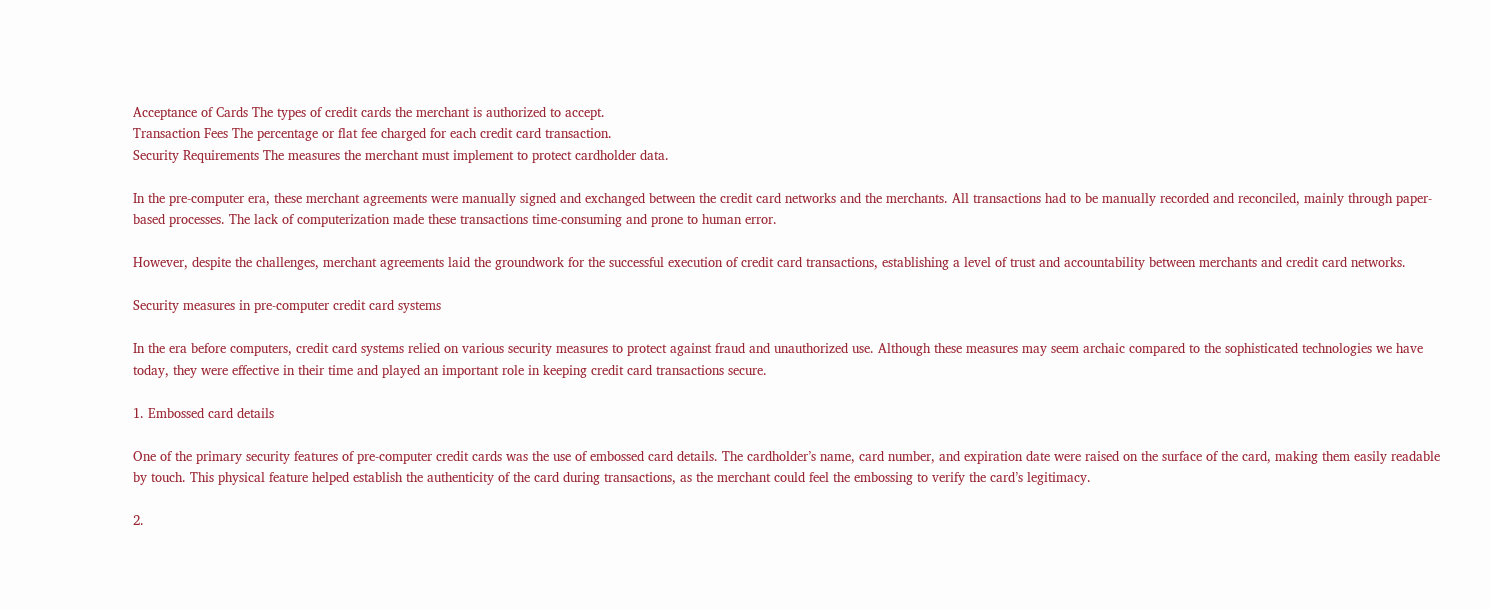Acceptance of Cards The types of credit cards the merchant is authorized to accept.
Transaction Fees The percentage or flat fee charged for each credit card transaction.
Security Requirements The measures the merchant must implement to protect cardholder data.

In the pre-computer era, these merchant agreements were manually signed and exchanged between the credit card networks and the merchants. All transactions had to be manually recorded and reconciled, mainly through paper-based processes. The lack of computerization made these transactions time-consuming and prone to human error.

However, despite the challenges, merchant agreements laid the groundwork for the successful execution of credit card transactions, establishing a level of trust and accountability between merchants and credit card networks.

Security measures in pre-computer credit card systems

In the era before computers, credit card systems relied on various security measures to protect against fraud and unauthorized use. Although these measures may seem archaic compared to the sophisticated technologies we have today, they were effective in their time and played an important role in keeping credit card transactions secure.

1. Embossed card details

One of the primary security features of pre-computer credit cards was the use of embossed card details. The cardholder’s name, card number, and expiration date were raised on the surface of the card, making them easily readable by touch. This physical feature helped establish the authenticity of the card during transactions, as the merchant could feel the embossing to verify the card’s legitimacy.

2.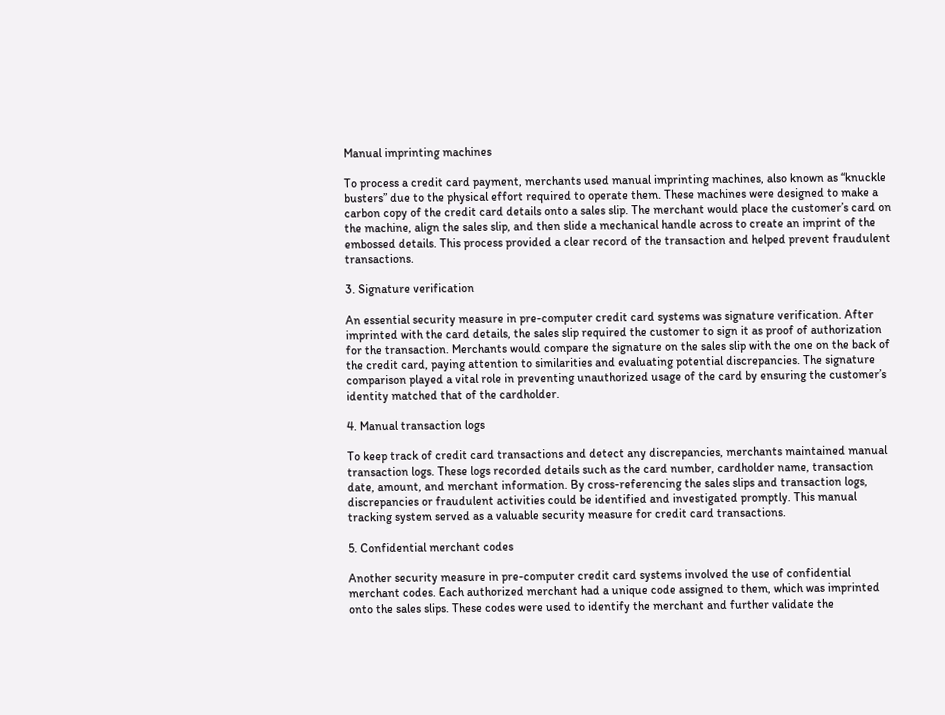Manual imprinting machines

To process a credit card payment, merchants used manual imprinting machines, also known as “knuckle busters” due to the physical effort required to operate them. These machines were designed to make a carbon copy of the credit card details onto a sales slip. The merchant would place the customer’s card on the machine, align the sales slip, and then slide a mechanical handle across to create an imprint of the embossed details. This process provided a clear record of the transaction and helped prevent fraudulent transactions.

3. Signature verification

An essential security measure in pre-computer credit card systems was signature verification. After imprinted with the card details, the sales slip required the customer to sign it as proof of authorization for the transaction. Merchants would compare the signature on the sales slip with the one on the back of the credit card, paying attention to similarities and evaluating potential discrepancies. The signature comparison played a vital role in preventing unauthorized usage of the card by ensuring the customer’s identity matched that of the cardholder.

4. Manual transaction logs

To keep track of credit card transactions and detect any discrepancies, merchants maintained manual transaction logs. These logs recorded details such as the card number, cardholder name, transaction date, amount, and merchant information. By cross-referencing the sales slips and transaction logs, discrepancies or fraudulent activities could be identified and investigated promptly. This manual tracking system served as a valuable security measure for credit card transactions.

5. Confidential merchant codes

Another security measure in pre-computer credit card systems involved the use of confidential merchant codes. Each authorized merchant had a unique code assigned to them, which was imprinted onto the sales slips. These codes were used to identify the merchant and further validate the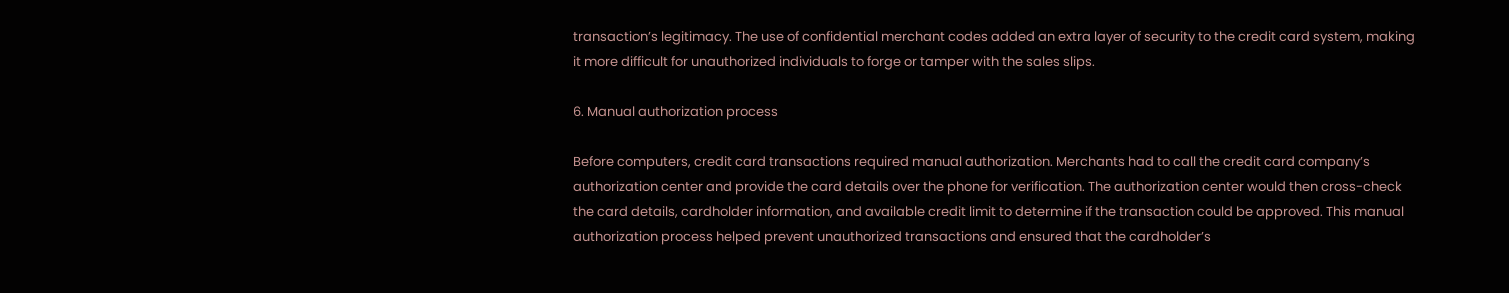transaction’s legitimacy. The use of confidential merchant codes added an extra layer of security to the credit card system, making it more difficult for unauthorized individuals to forge or tamper with the sales slips.

6. Manual authorization process

Before computers, credit card transactions required manual authorization. Merchants had to call the credit card company’s authorization center and provide the card details over the phone for verification. The authorization center would then cross-check the card details, cardholder information, and available credit limit to determine if the transaction could be approved. This manual authorization process helped prevent unauthorized transactions and ensured that the cardholder’s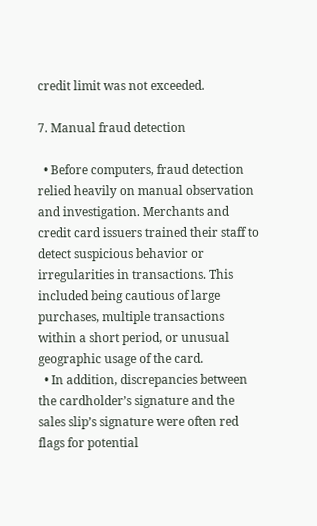credit limit was not exceeded.

7. Manual fraud detection

  • Before computers, fraud detection relied heavily on manual observation and investigation. Merchants and credit card issuers trained their staff to detect suspicious behavior or irregularities in transactions. This included being cautious of large purchases, multiple transactions within a short period, or unusual geographic usage of the card.
  • In addition, discrepancies between the cardholder’s signature and the sales slip’s signature were often red flags for potential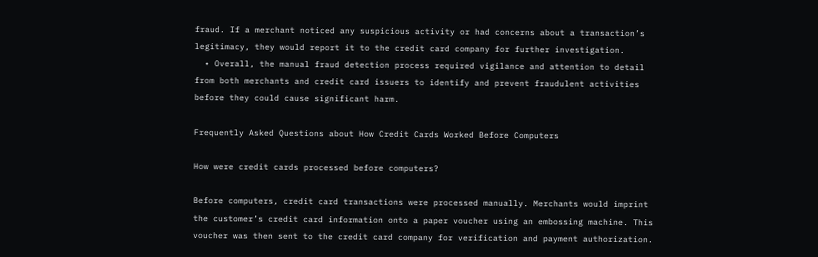fraud. If a merchant noticed any suspicious activity or had concerns about a transaction’s legitimacy, they would report it to the credit card company for further investigation.
  • Overall, the manual fraud detection process required vigilance and attention to detail from both merchants and credit card issuers to identify and prevent fraudulent activities before they could cause significant harm.

Frequently Asked Questions about How Credit Cards Worked Before Computers

How were credit cards processed before computers?

Before computers, credit card transactions were processed manually. Merchants would imprint the customer’s credit card information onto a paper voucher using an embossing machine. This voucher was then sent to the credit card company for verification and payment authorization.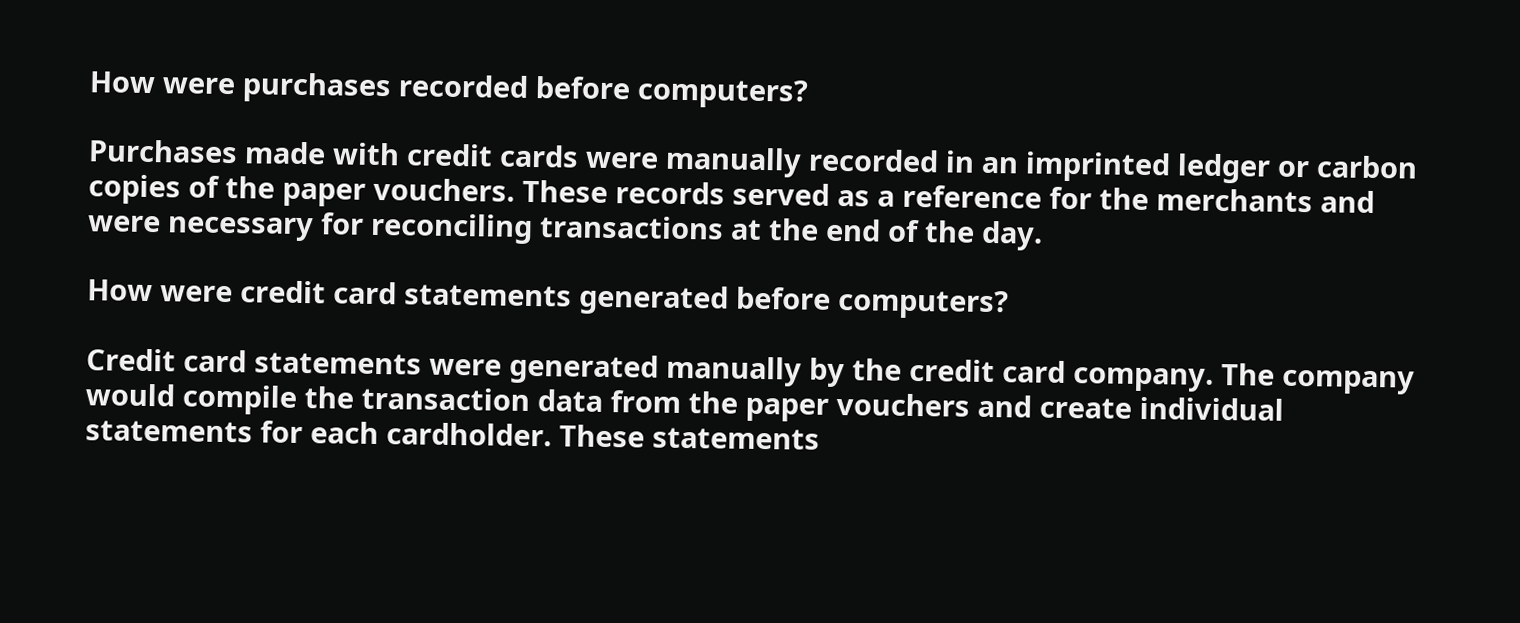How were purchases recorded before computers?

Purchases made with credit cards were manually recorded in an imprinted ledger or carbon copies of the paper vouchers. These records served as a reference for the merchants and were necessary for reconciling transactions at the end of the day.

How were credit card statements generated before computers?

Credit card statements were generated manually by the credit card company. The company would compile the transaction data from the paper vouchers and create individual statements for each cardholder. These statements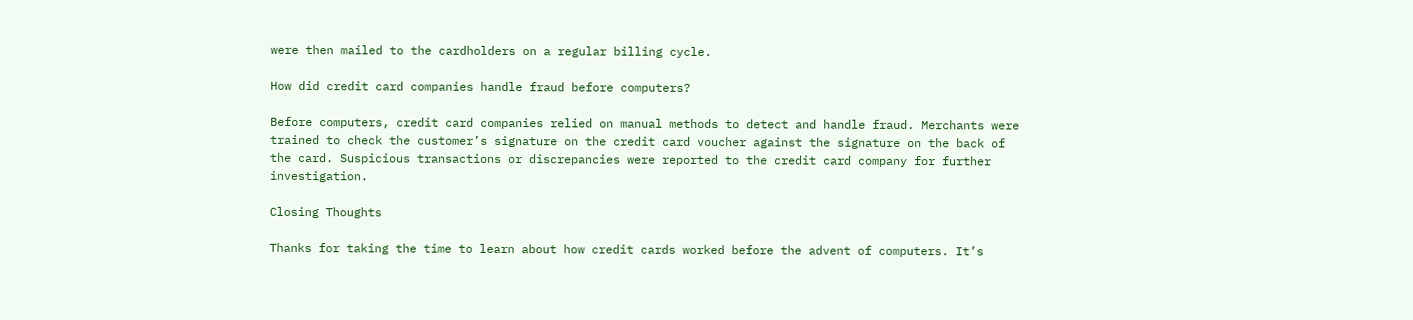were then mailed to the cardholders on a regular billing cycle.

How did credit card companies handle fraud before computers?

Before computers, credit card companies relied on manual methods to detect and handle fraud. Merchants were trained to check the customer’s signature on the credit card voucher against the signature on the back of the card. Suspicious transactions or discrepancies were reported to the credit card company for further investigation.

Closing Thoughts

Thanks for taking the time to learn about how credit cards worked before the advent of computers. It’s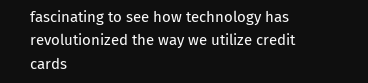fascinating to see how technology has revolutionized the way we utilize credit cards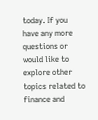today. If you have any more questions or would like to explore other topics related to finance and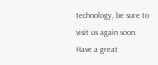technology, be sure to visit us again soon. Have a great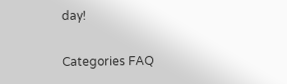day!

Categories FAQ